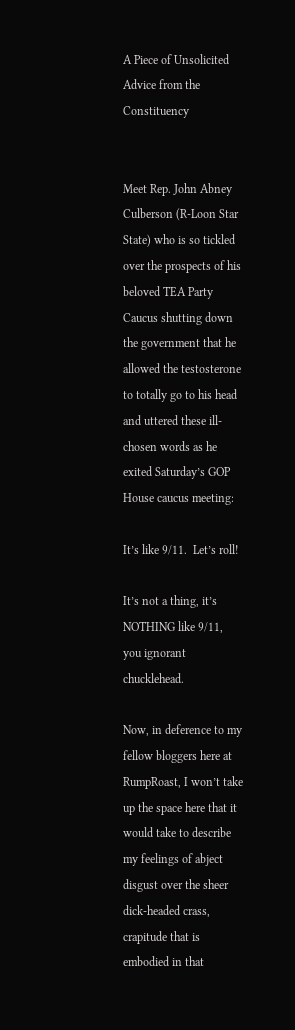A Piece of Unsolicited Advice from the Constituency


Meet Rep. John Abney Culberson (R-Loon Star State) who is so tickled over the prospects of his beloved TEA Party Caucus shutting down the government that he allowed the testosterone to totally go to his head and uttered these ill-chosen words as he exited Saturday’s GOP House caucus meeting:

It’s like 9/11.  Let’s roll!

It’s not a thing, it’s NOTHING like 9/11, you ignorant chucklehead.

Now, in deference to my fellow bloggers here at RumpRoast, I won’t take up the space here that it would take to describe my feelings of abject disgust over the sheer dick-headed crass, crapitude that is embodied in that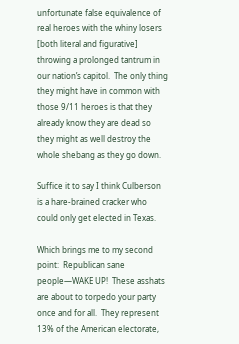unfortunate false equivalence of real heroes with the whiny losers [both literal and figurative] throwing a prolonged tantrum in our nation’s capitol.  The only thing they might have in common with those 9/11 heroes is that they already know they are dead so they might as well destroy the whole shebang as they go down.

Suffice it to say I think Culberson is a hare-brained cracker who could only get elected in Texas.

Which brings me to my second point:  Republican sane people—WAKE UP!  These asshats are about to torpedo your party once and for all.  They represent 13% of the American electorate,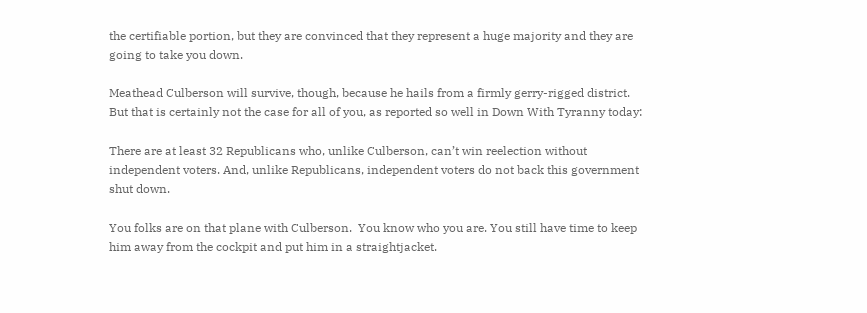the certifiable portion, but they are convinced that they represent a huge majority and they are going to take you down.

Meathead Culberson will survive, though, because he hails from a firmly gerry-rigged district.  But that is certainly not the case for all of you, as reported so well in Down With Tyranny today:

There are at least 32 Republicans who, unlike Culberson, can’t win reelection without independent voters. And, unlike Republicans, independent voters do not back this government shut down.

You folks are on that plane with Culberson.  You know who you are. You still have time to keep him away from the cockpit and put him in a straightjacket.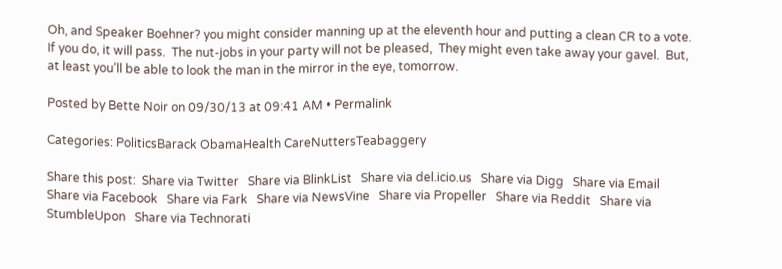Oh, and Speaker Boehner? you might consider manning up at the eleventh hour and putting a clean CR to a vote.  If you do, it will pass.  The nut-jobs in your party will not be pleased,  They might even take away your gavel.  But, at least you’ll be able to look the man in the mirror in the eye, tomorrow.

Posted by Bette Noir on 09/30/13 at 09:41 AM • Permalink

Categories: PoliticsBarack ObamaHealth CareNuttersTeabaggery

Share this post:  Share via Twitter   Share via BlinkList   Share via del.icio.us   Share via Digg   Share via Email   Share via Facebook   Share via Fark   Share via NewsVine   Share via Propeller   Share via Reddit   Share via StumbleUpon   Share via Technorati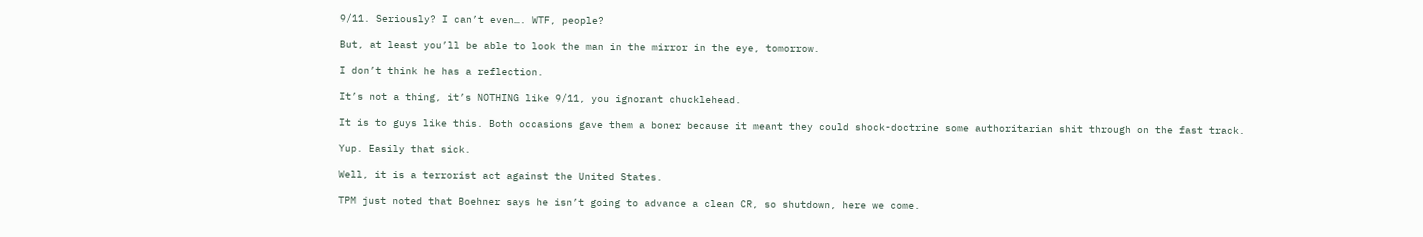9/11. Seriously? I can’t even…. WTF, people?

But, at least you’ll be able to look the man in the mirror in the eye, tomorrow.

I don’t think he has a reflection.

It’s not a thing, it’s NOTHING like 9/11, you ignorant chucklehead.

It is to guys like this. Both occasions gave them a boner because it meant they could shock-doctrine some authoritarian shit through on the fast track.

Yup. Easily that sick.

Well, it is a terrorist act against the United States.

TPM just noted that Boehner says he isn’t going to advance a clean CR, so shutdown, here we come.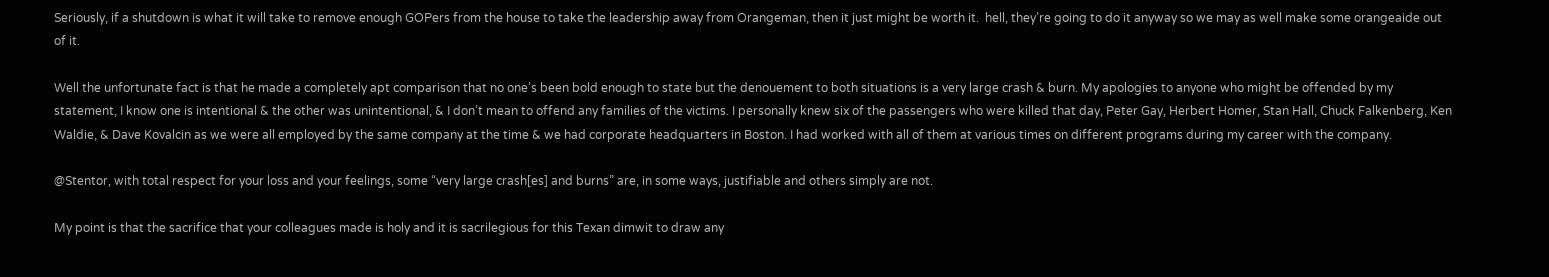Seriously, if a shutdown is what it will take to remove enough GOPers from the house to take the leadership away from Orangeman, then it just might be worth it.  hell, they’re going to do it anyway so we may as well make some orangeaide out of it.

Well the unfortunate fact is that he made a completely apt comparison that no one’s been bold enough to state but the denouement to both situations is a very large crash & burn. My apologies to anyone who might be offended by my statement, I know one is intentional & the other was unintentional, & I don’t mean to offend any families of the victims. I personally knew six of the passengers who were killed that day, Peter Gay, Herbert Homer, Stan Hall, Chuck Falkenberg, Ken Waldie, & Dave Kovalcin as we were all employed by the same company at the time & we had corporate headquarters in Boston. I had worked with all of them at various times on different programs during my career with the company.

@Stentor, with total respect for your loss and your feelings, some “very large crash[es] and burns” are, in some ways, justifiable and others simply are not.

My point is that the sacrifice that your colleagues made is holy and it is sacrilegious for this Texan dimwit to draw any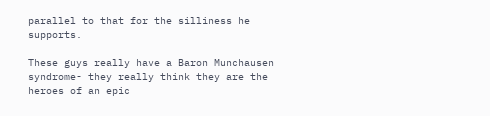parallel to that for the silliness he supports.

These guys really have a Baron Munchausen syndrome- they really think they are the heroes of an epic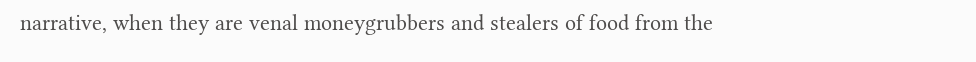narrative, when they are venal moneygrubbers and stealers of food from the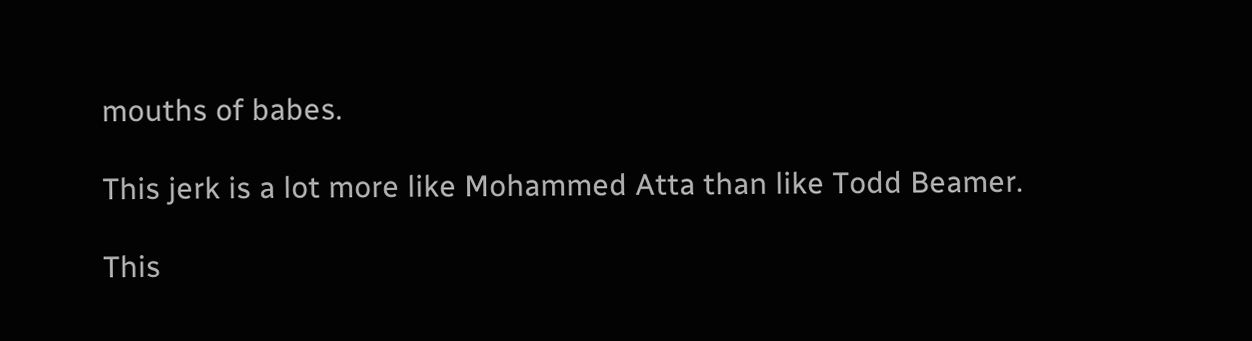mouths of babes.

This jerk is a lot more like Mohammed Atta than like Todd Beamer.

This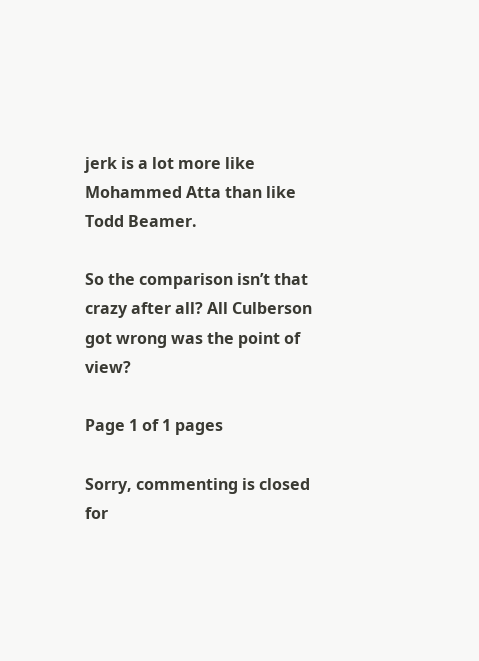jerk is a lot more like Mohammed Atta than like Todd Beamer.

So the comparison isn’t that crazy after all? All Culberson got wrong was the point of view?

Page 1 of 1 pages

Sorry, commenting is closed for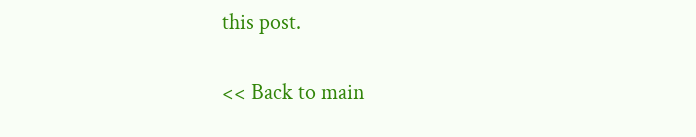this post.

<< Back to main